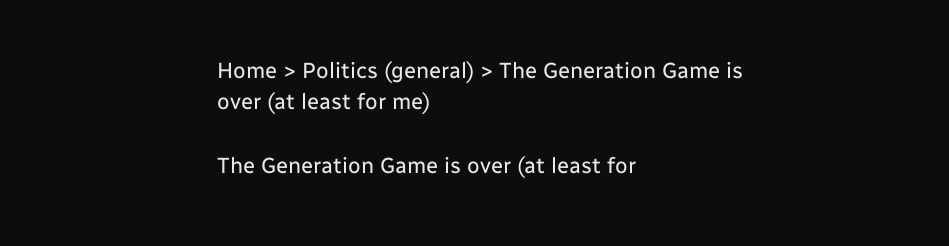Home > Politics (general) > The Generation Game is over (at least for me)

The Generation Game is over (at least for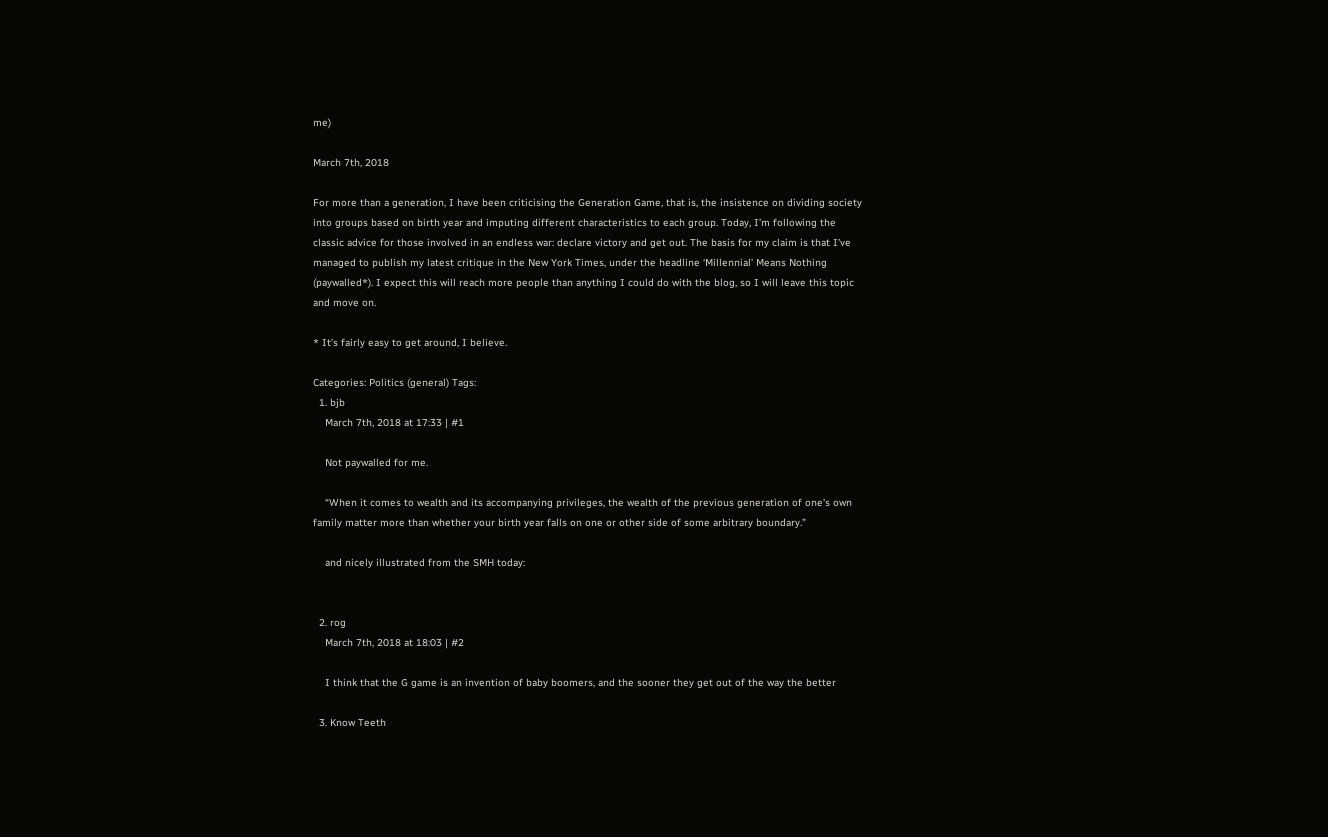me)

March 7th, 2018

For more than a generation, I have been criticising the Generation Game, that is, the insistence on dividing society into groups based on birth year and imputing different characteristics to each group. Today, I’m following the classic advice for those involved in an endless war: declare victory and get out. The basis for my claim is that I’ve managed to publish my latest critique in the New York Times, under the headline ‘Millennial’ Means Nothing (paywalled*). I expect this will reach more people than anything I could do with the blog, so I will leave this topic and move on.

* It’s fairly easy to get around, I believe.

Categories: Politics (general) Tags:
  1. bjb
    March 7th, 2018 at 17:33 | #1

    Not paywalled for me.

    “When it comes to wealth and its accompanying privileges, the wealth of the previous generation of one’s own family matter more than whether your birth year falls on one or other side of some arbitrary boundary.”

    and nicely illustrated from the SMH today:


  2. rog
    March 7th, 2018 at 18:03 | #2

    I think that the G game is an invention of baby boomers, and the sooner they get out of the way the better

  3. Know Teeth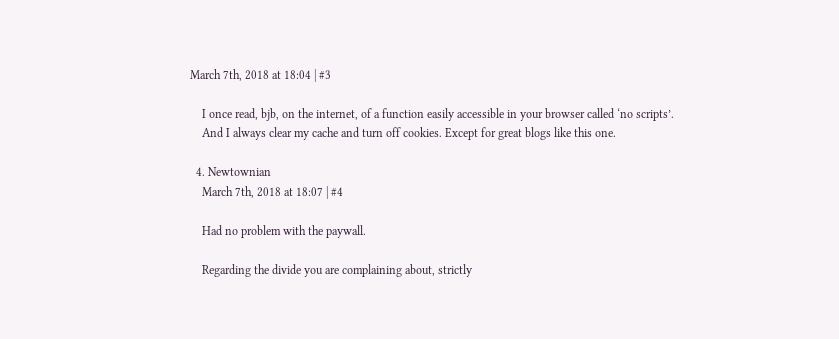March 7th, 2018 at 18:04 | #3

    I once read, bjb, on the internet, of a function easily accessible in your browser called ‘no scripts’.
    And I always clear my cache and turn off cookies. Except for great blogs like this one.

  4. Newtownian
    March 7th, 2018 at 18:07 | #4

    Had no problem with the paywall.

    Regarding the divide you are complaining about, strictly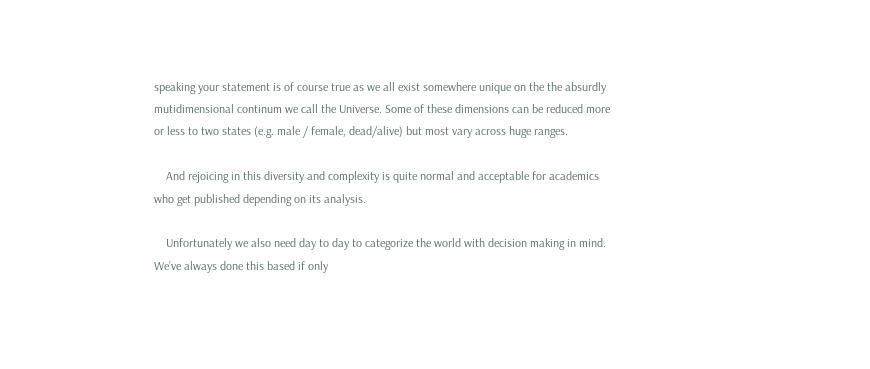speaking your statement is of course true as we all exist somewhere unique on the the absurdly mutidimensional continum we call the Universe. Some of these dimensions can be reduced more or less to two states (e.g. male / female, dead/alive) but most vary across huge ranges.

    And rejoicing in this diversity and complexity is quite normal and acceptable for academics who get published depending on its analysis.

    Unfortunately we also need day to day to categorize the world with decision making in mind. We’ve always done this based if only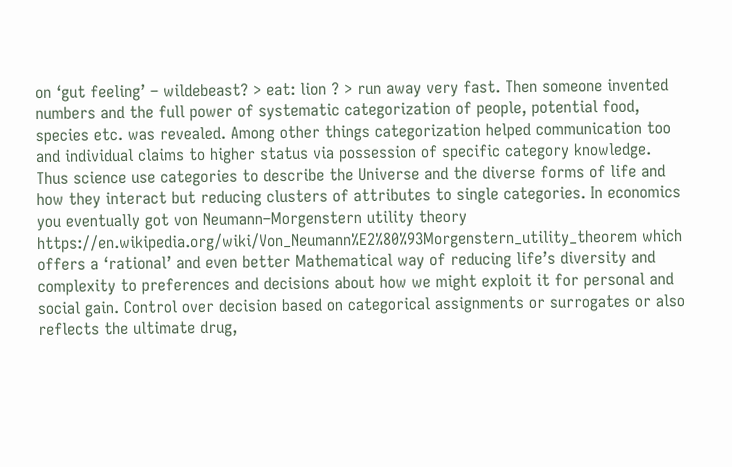on ‘gut feeling’ – wildebeast? > eat: lion ? > run away very fast. Then someone invented numbers and the full power of systematic categorization of people, potential food, species etc. was revealed. Among other things categorization helped communication too and individual claims to higher status via possession of specific category knowledge. Thus science use categories to describe the Universe and the diverse forms of life and how they interact but reducing clusters of attributes to single categories. In economics you eventually got von Neumann–Morgenstern utility theory https://en.wikipedia.org/wiki/Von_Neumann%E2%80%93Morgenstern_utility_theorem which offers a ‘rational’ and even better Mathematical way of reducing life’s diversity and complexity to preferences and decisions about how we might exploit it for personal and social gain. Control over decision based on categorical assignments or surrogates or also reflects the ultimate drug,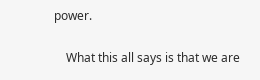power.

    What this all says is that we are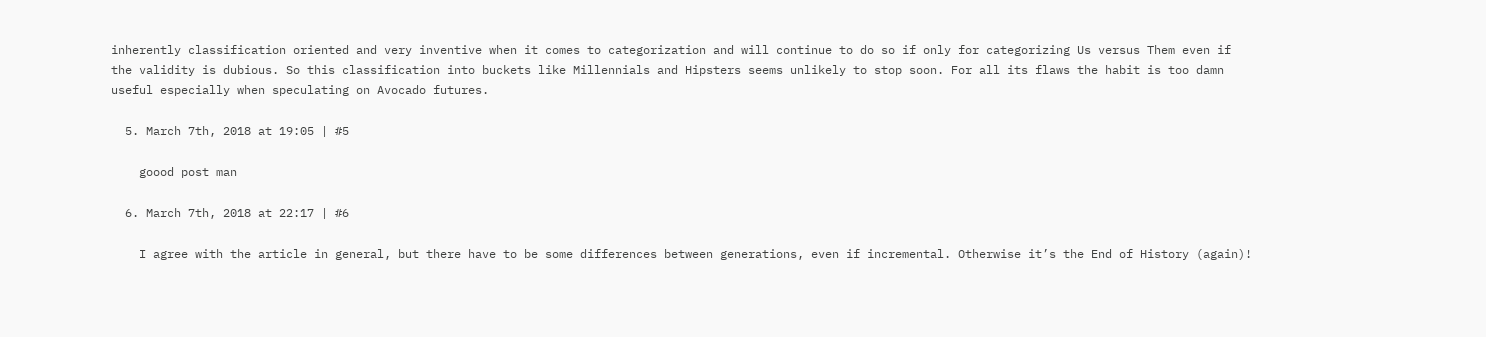inherently classification oriented and very inventive when it comes to categorization and will continue to do so if only for categorizing Us versus Them even if the validity is dubious. So this classification into buckets like Millennials and Hipsters seems unlikely to stop soon. For all its flaws the habit is too damn useful especially when speculating on Avocado futures.

  5. March 7th, 2018 at 19:05 | #5

    goood post man

  6. March 7th, 2018 at 22:17 | #6

    I agree with the article in general, but there have to be some differences between generations, even if incremental. Otherwise it’s the End of History (again)!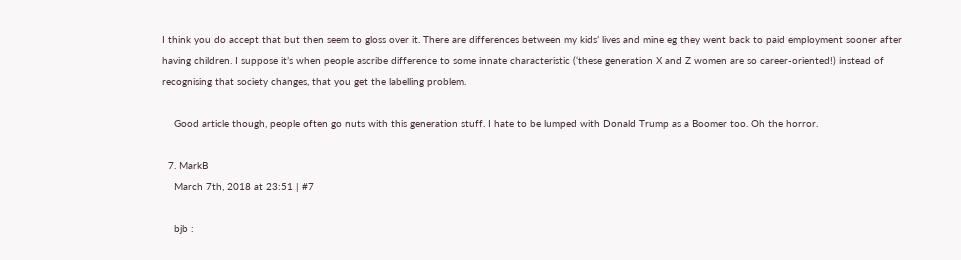I think you do accept that but then seem to gloss over it. There are differences between my kids’ lives and mine eg they went back to paid employment sooner after having children. I suppose it’s when people ascribe difference to some innate characteristic (‘these generation X and Z women are so career-oriented!) instead of recognising that society changes, that you get the labelling problem.

    Good article though, people often go nuts with this generation stuff. I hate to be lumped with Donald Trump as a Boomer too. Oh the horror.

  7. MarkB
    March 7th, 2018 at 23:51 | #7

    bjb :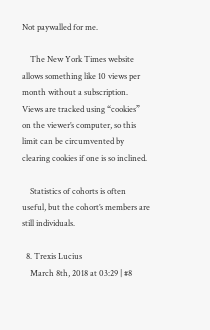Not paywalled for me.

    The New York Times website allows something like 10 views per month without a subscription. Views are tracked using “cookies” on the viewer’s computer, so this limit can be circumvented by clearing cookies if one is so inclined.

    Statistics of cohorts is often useful, but the cohort’s members are still individuals.

  8. Trexis Lucius
    March 8th, 2018 at 03:29 | #8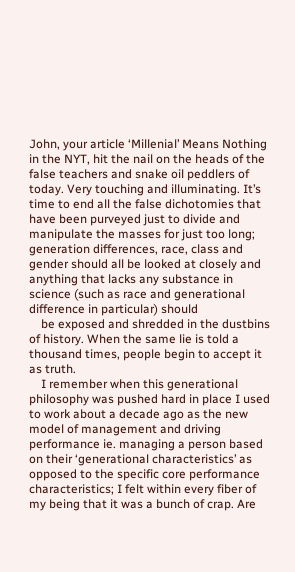John, your article ‘Millenial’ Means Nothing in the NYT, hit the nail on the heads of the false teachers and snake oil peddlers of today. Very touching and illuminating. It’s time to end all the false dichotomies that have been purveyed just to divide and manipulate the masses for just too long; generation differences, race, class and gender should all be looked at closely and anything that lacks any substance in science (such as race and generational difference in particular) should
    be exposed and shredded in the dustbins of history. When the same lie is told a thousand times, people begin to accept it as truth.
    I remember when this generational philosophy was pushed hard in place I used to work about a decade ago as the new model of management and driving performance ie. managing a person based on their ‘generational characteristics’ as opposed to the specific core performance characteristics; I felt within every fiber of my being that it was a bunch of crap. Are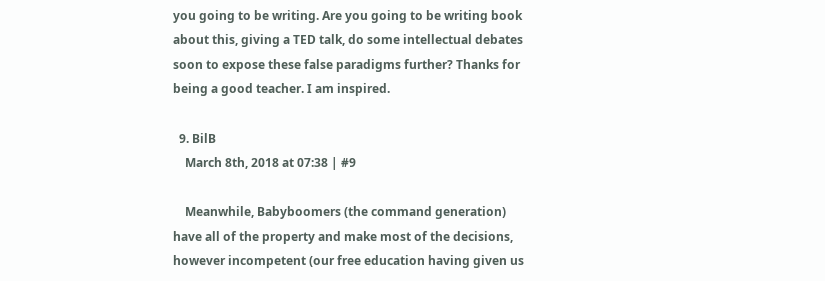you going to be writing. Are you going to be writing book about this, giving a TED talk, do some intellectual debates soon to expose these false paradigms further? Thanks for being a good teacher. I am inspired.

  9. BilB
    March 8th, 2018 at 07:38 | #9

    Meanwhile, Babyboomers (the command generation) have all of the property and make most of the decisions, however incompetent (our free education having given us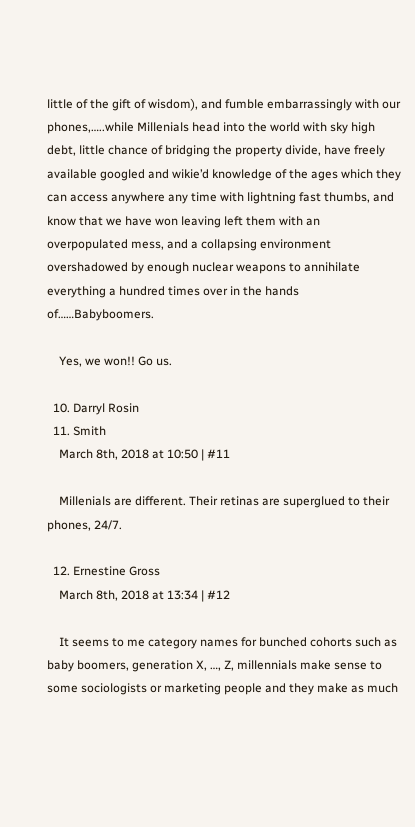little of the gift of wisdom), and fumble embarrassingly with our phones,…..while Millenials head into the world with sky high debt, little chance of bridging the property divide, have freely available googled and wikie’d knowledge of the ages which they can access anywhere any time with lightning fast thumbs, and know that we have won leaving left them with an overpopulated mess, and a collapsing environment overshadowed by enough nuclear weapons to annihilate everything a hundred times over in the hands of……Babyboomers.

    Yes, we won!! Go us.

  10. Darryl Rosin
  11. Smith
    March 8th, 2018 at 10:50 | #11

    Millenials are different. Their retinas are superglued to their phones, 24/7.

  12. Ernestine Gross
    March 8th, 2018 at 13:34 | #12

    It seems to me category names for bunched cohorts such as baby boomers, generation X, …, Z, millennials make sense to some sociologists or marketing people and they make as much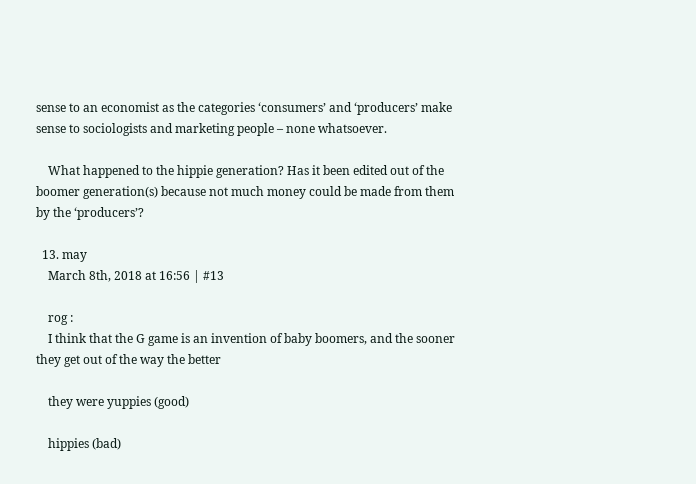sense to an economist as the categories ‘consumers’ and ‘producers’ make sense to sociologists and marketing people – none whatsoever.

    What happened to the hippie generation? Has it been edited out of the boomer generation(s) because not much money could be made from them by the ‘producers’?

  13. may
    March 8th, 2018 at 16:56 | #13

    rog :
    I think that the G game is an invention of baby boomers, and the sooner they get out of the way the better

    they were yuppies (good)

    hippies (bad)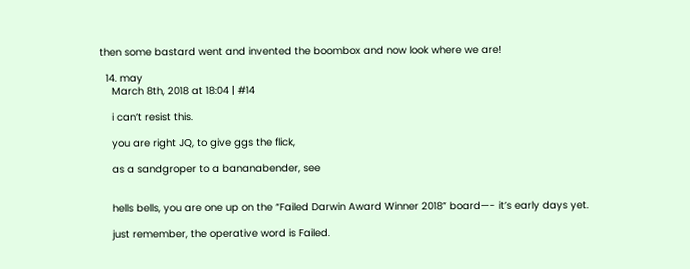then some bastard went and invented the boombox and now look where we are!

  14. may
    March 8th, 2018 at 18:04 | #14

    i can’t resist this.

    you are right JQ, to give ggs the flick,

    as a sandgroper to a bananabender, see


    hells bells, you are one up on the “Failed Darwin Award Winner 2018” board—- it’s early days yet.

    just remember, the operative word is Failed.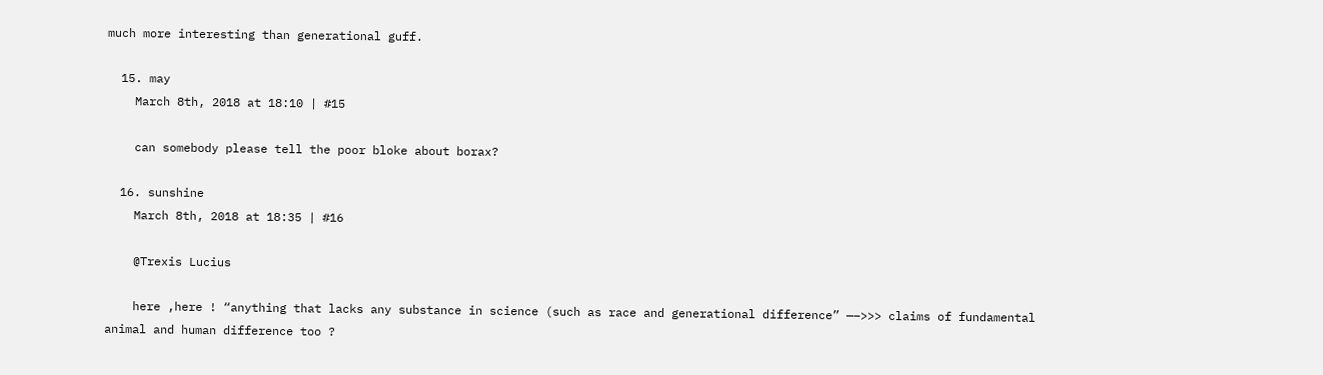much more interesting than generational guff.

  15. may
    March 8th, 2018 at 18:10 | #15

    can somebody please tell the poor bloke about borax?

  16. sunshine
    March 8th, 2018 at 18:35 | #16

    @Trexis Lucius

    here ,here ! “anything that lacks any substance in science (such as race and generational difference” —–>>> claims of fundamental animal and human difference too ?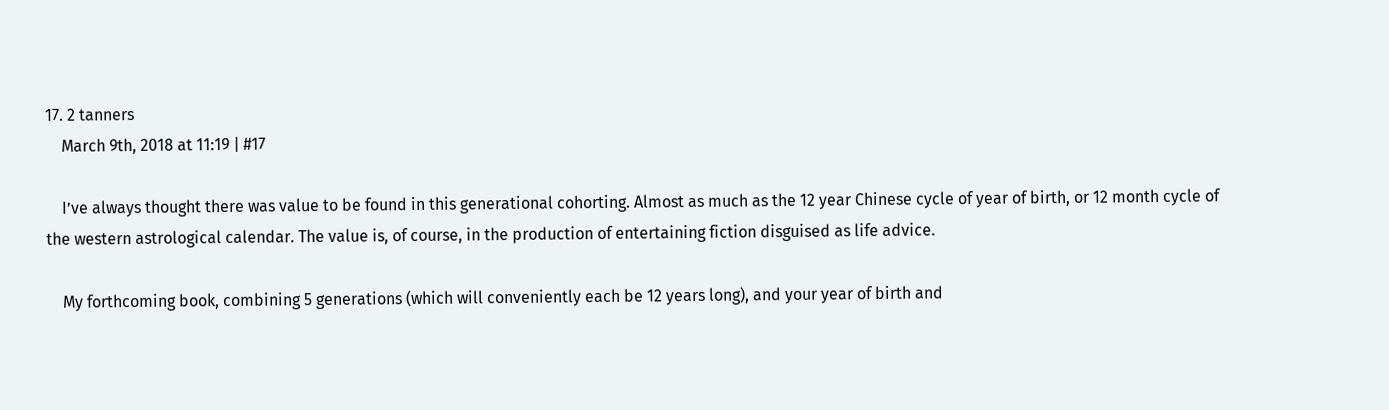17. 2 tanners
    March 9th, 2018 at 11:19 | #17

    I’ve always thought there was value to be found in this generational cohorting. Almost as much as the 12 year Chinese cycle of year of birth, or 12 month cycle of the western astrological calendar. The value is, of course, in the production of entertaining fiction disguised as life advice.

    My forthcoming book, combining 5 generations (which will conveniently each be 12 years long), and your year of birth and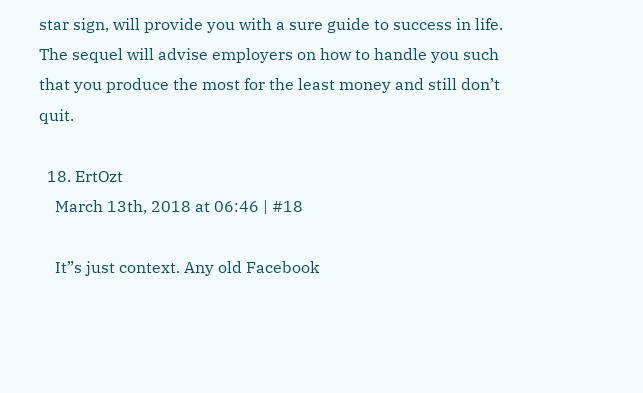star sign, will provide you with a sure guide to success in life. The sequel will advise employers on how to handle you such that you produce the most for the least money and still don’t quit.

  18. ErtOzt
    March 13th, 2018 at 06:46 | #18

    It”s just context. Any old Facebook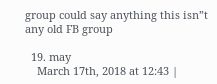group could say anything this isn”t any old FB group

  19. may
    March 17th, 2018 at 12:43 |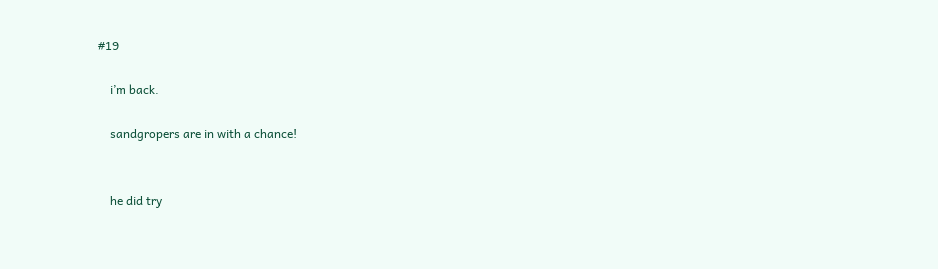#19

    i’m back.

    sandgropers are in with a chance!


    he did try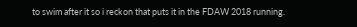to swim after it so i reckon that puts it in the FDAW 2018 running.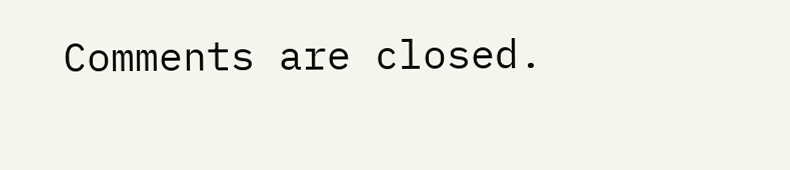Comments are closed.